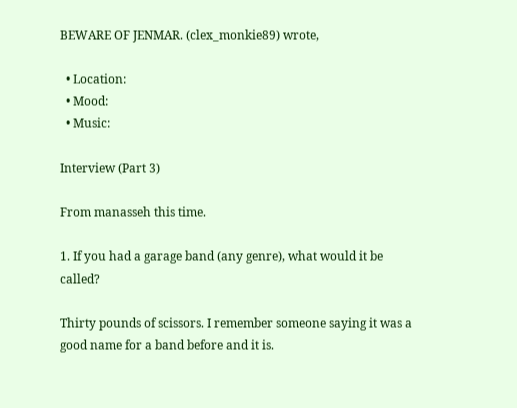BEWARE OF JENMAR. (clex_monkie89) wrote,

  • Location:
  • Mood:
  • Music:

Interview (Part 3)

From manasseh this time.

1. If you had a garage band (any genre), what would it be called?

Thirty pounds of scissors. I remember someone saying it was a good name for a band before and it is.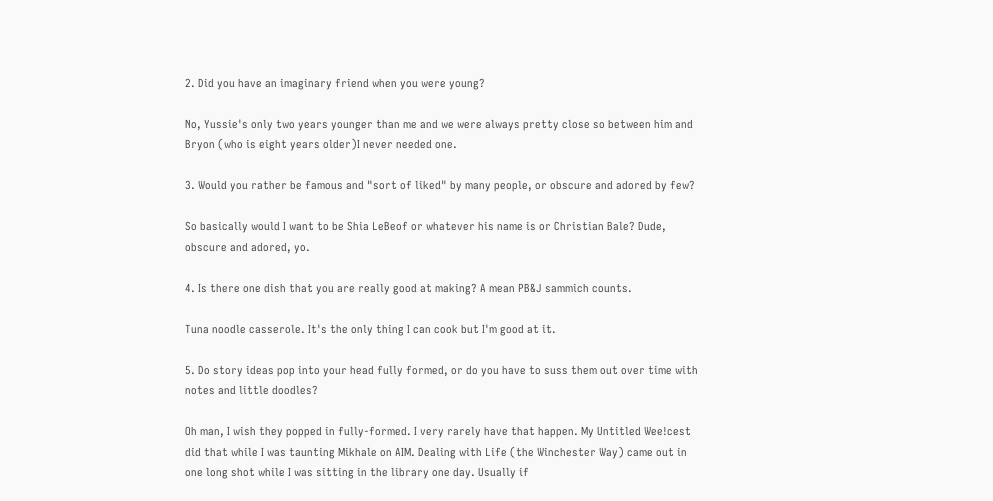2. Did you have an imaginary friend when you were young?

No, Yussie's only two years younger than me and we were always pretty close so between him and Bryon (who is eight years older)I never needed one.

3. Would you rather be famous and "sort of liked" by many people, or obscure and adored by few?

So basically would I want to be Shia LeBeof or whatever his name is or Christian Bale? Dude, obscure and adored, yo.

4. Is there one dish that you are really good at making? A mean PB&J sammich counts.

Tuna noodle casserole. It's the only thing I can cook but I'm good at it.

5. Do story ideas pop into your head fully formed, or do you have to suss them out over time with notes and little doodles?

Oh man, I wish they popped in fully-formed. I very rarely have that happen. My Untitled Wee!cest did that while I was taunting Mikhale on AIM. Dealing with Life (the Winchester Way) came out in one long shot while I was sitting in the library one day. Usually if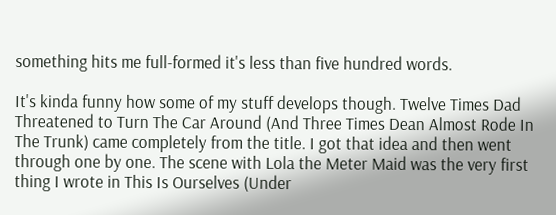something hits me full-formed it's less than five hundred words.

It's kinda funny how some of my stuff develops though. Twelve Times Dad Threatened to Turn The Car Around (And Three Times Dean Almost Rode In The Trunk) came completely from the title. I got that idea and then went through one by one. The scene with Lola the Meter Maid was the very first thing I wrote in This Is Ourselves (Under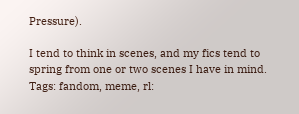Pressure).

I tend to think in scenes, and my fics tend to spring from one or two scenes I have in mind.
Tags: fandom, meme, rl: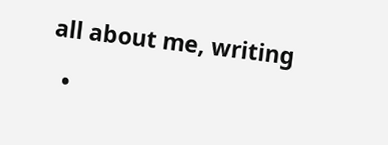all about me, writing

  •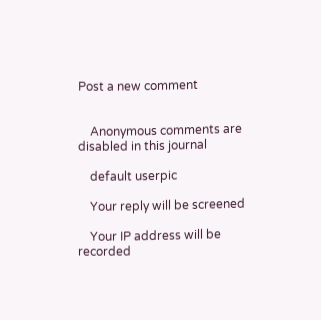Post a new comment


    Anonymous comments are disabled in this journal

    default userpic

    Your reply will be screened

    Your IP address will be recorded